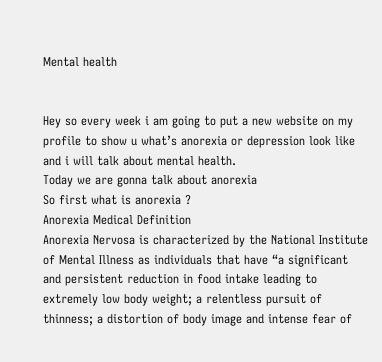Mental health


Hey so every week i am going to put a new website on my profile to show u what’s anorexia or depression look like and i will talk about mental health.
Today we are gonna talk about anorexia
So first what is anorexia ?
Anorexia Medical Definition
Anorexia Nervosa is characterized by the National Institute of Mental Illness as individuals that have “a significant and persistent reduction in food intake leading to extremely low body weight; a relentless pursuit of thinness; a distortion of body image and intense fear of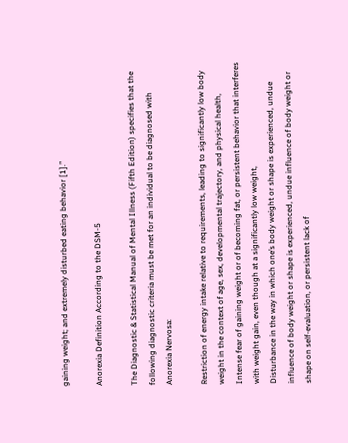gaining weight; and extremely disturbed eating behavior [1].”

Anorexia Definition According to the DSM-5

The Diagnostic & Statistical Manual of Mental Illness (Fifth Edition) specifies that the following diagnostic criteria must be met for an individual to be diagnosed with Anorexia Nervosa:

Restriction of energy intake relative to requirements, leading to significantly low body weight in the context of age, sex, developmental trajectory, and physical health,
Intense fear of gaining weight or of becoming fat, or persistent behavior that interferes with weight gain, even though at a significantly low weight,
Disturbance in the way in which one’s body weight or shape is experienced, undue influence of body weight or shape is experienced, undue influence of body weight or shape on self-evaluation, or persistent lack of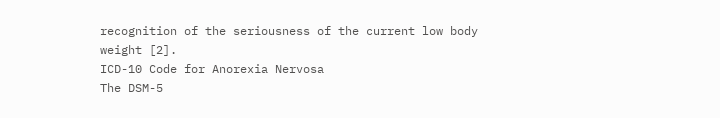recognition of the seriousness of the current low body weight [2].
ICD-10 Code for Anorexia Nervosa
The DSM-5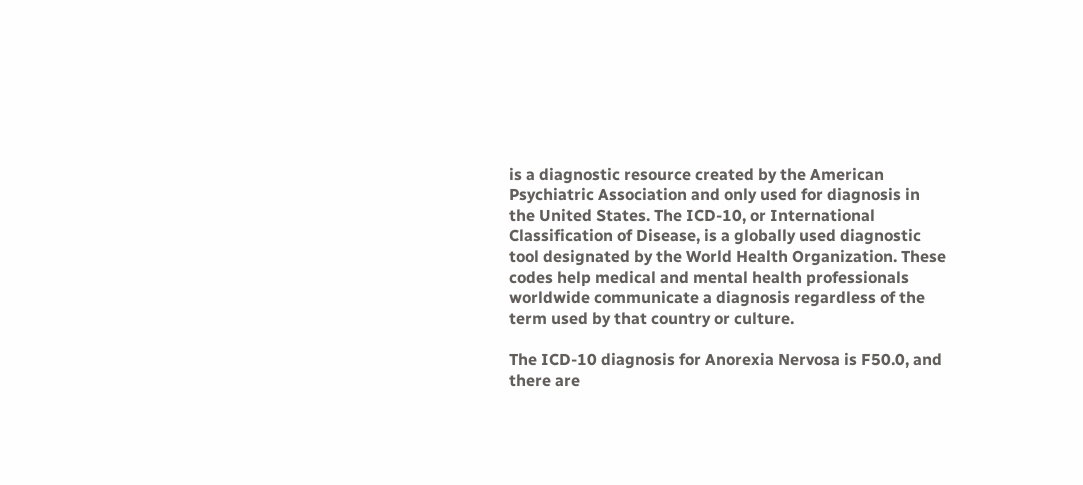is a diagnostic resource created by the American Psychiatric Association and only used for diagnosis in the United States. The ICD-10, or International Classification of Disease, is a globally used diagnostic tool designated by the World Health Organization. These codes help medical and mental health professionals worldwide communicate a diagnosis regardless of the term used by that country or culture.

The ICD-10 diagnosis for Anorexia Nervosa is F50.0, and there are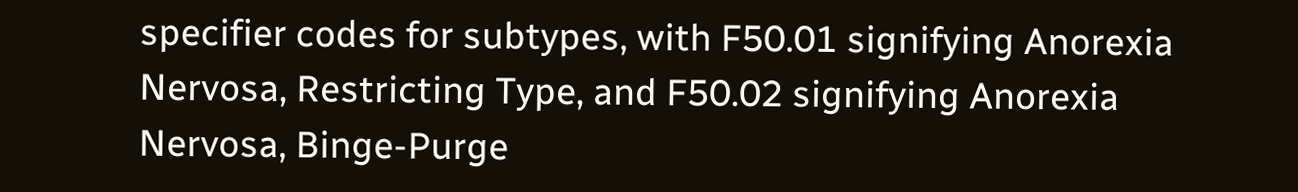specifier codes for subtypes, with F50.01 signifying Anorexia Nervosa, Restricting Type, and F50.02 signifying Anorexia Nervosa, Binge-Purge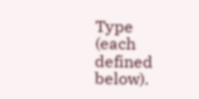Type (each defined below).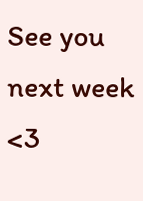See you next week <3